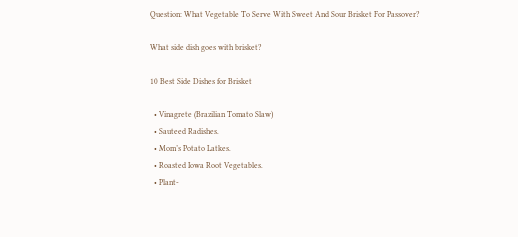Question: What Vegetable To Serve With Sweet And Sour Brisket For Passover?

What side dish goes with brisket?

10 Best Side Dishes for Brisket

  • Vinagrete (Brazilian Tomato Slaw)
  • Sauteed Radishes.
  • Mom’s Potato Latkes.
  • Roasted Iowa Root Vegetables.
  • Plant-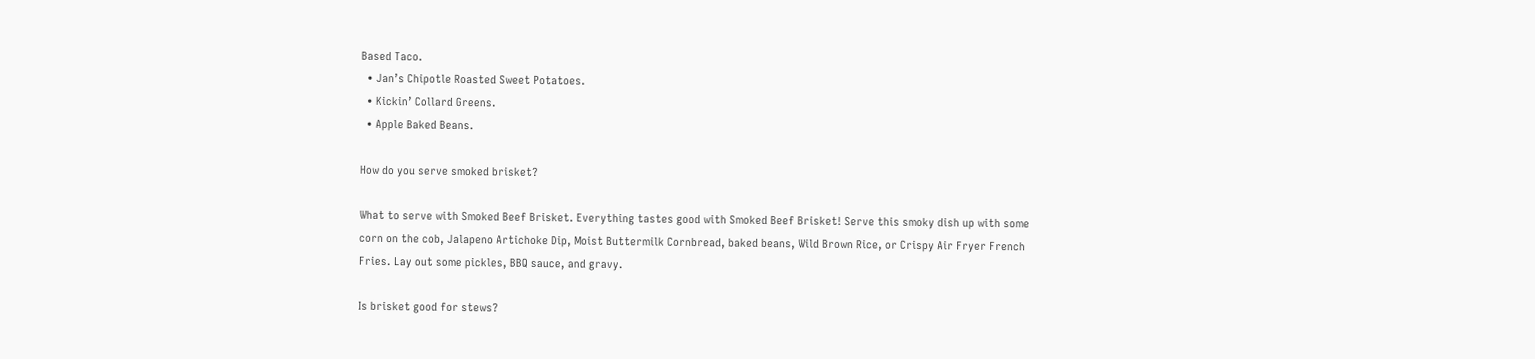Based Taco.
  • Jan’s Chipotle Roasted Sweet Potatoes.
  • Kickin’ Collard Greens.
  • Apple Baked Beans.

How do you serve smoked brisket?

What to serve with Smoked Beef Brisket. Everything tastes good with Smoked Beef Brisket! Serve this smoky dish up with some corn on the cob, Jalapeno Artichoke Dip, Moist Buttermilk Cornbread, baked beans, Wild Brown Rice, or Crispy Air Fryer French Fries. Lay out some pickles, BBQ sauce, and gravy.

Is brisket good for stews?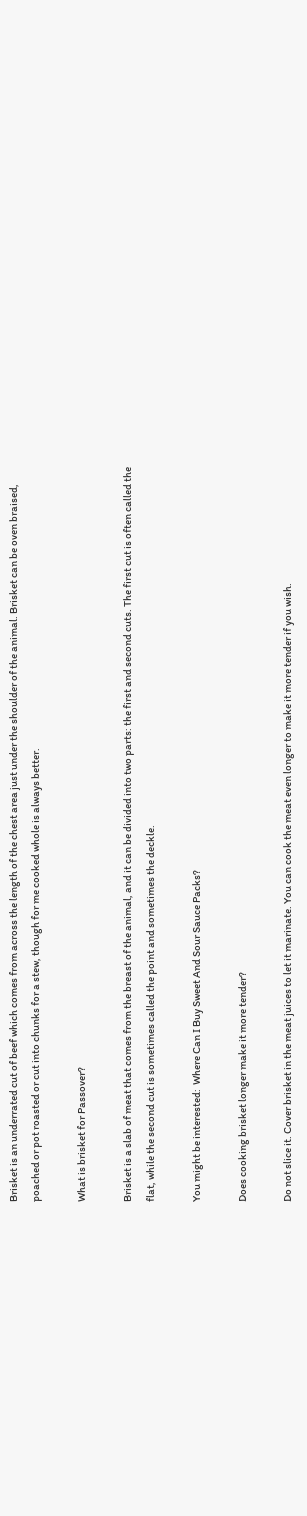Brisket is an underrated cut of beef which comes from across the length of the chest area just under the shoulder of the animal. Brisket can be oven braised, poached or pot roasted or cut into chunks for a stew, though for me cooked whole is always better.

What is brisket for Passover?

Brisket is a slab of meat that comes from the breast of the animal, and it can be divided into two parts: the first and second cuts. The first cut is often called the flat, while the second cut is sometimes called the point and sometimes the deckle.

You might be interested:  Where Can I Buy Sweet And Sour Sauce Packs?

Does cooking brisket longer make it more tender?

Do not slice it. Cover brisket in the meat juices to let it marinate. You can cook the meat even longer to make it more tender if you wish.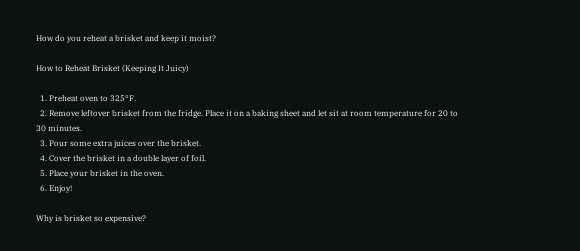How do you reheat a brisket and keep it moist?

How to Reheat Brisket (Keeping It Juicy)

  1. Preheat oven to 325°F.
  2. Remove leftover brisket from the fridge. Place it on a baking sheet and let sit at room temperature for 20 to 30 minutes.
  3. Pour some extra juices over the brisket.
  4. Cover the brisket in a double layer of foil.
  5. Place your brisket in the oven.
  6. Enjoy!

Why is brisket so expensive?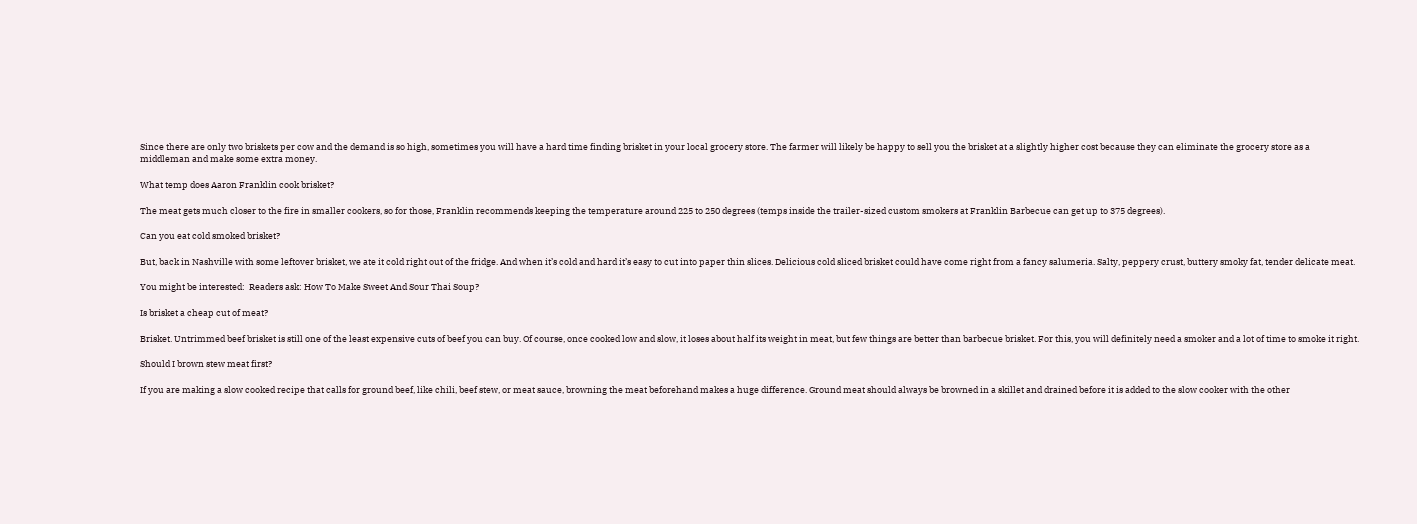Since there are only two briskets per cow and the demand is so high, sometimes you will have a hard time finding brisket in your local grocery store. The farmer will likely be happy to sell you the brisket at a slightly higher cost because they can eliminate the grocery store as a middleman and make some extra money.

What temp does Aaron Franklin cook brisket?

The meat gets much closer to the fire in smaller cookers, so for those, Franklin recommends keeping the temperature around 225 to 250 degrees (temps inside the trailer-sized custom smokers at Franklin Barbecue can get up to 375 degrees).

Can you eat cold smoked brisket?

But, back in Nashville with some leftover brisket, we ate it cold right out of the fridge. And when it’s cold and hard it’s easy to cut into paper thin slices. Delicious cold sliced brisket could have come right from a fancy salumeria. Salty, peppery crust, buttery smoky fat, tender delicate meat.

You might be interested:  Readers ask: How To Make Sweet And Sour Thai Soup?

Is brisket a cheap cut of meat?

Brisket. Untrimmed beef brisket is still one of the least expensive cuts of beef you can buy. Of course, once cooked low and slow, it loses about half its weight in meat, but few things are better than barbecue brisket. For this, you will definitely need a smoker and a lot of time to smoke it right.

Should I brown stew meat first?

If you are making a slow cooked recipe that calls for ground beef, like chili, beef stew, or meat sauce, browning the meat beforehand makes a huge difference. Ground meat should always be browned in a skillet and drained before it is added to the slow cooker with the other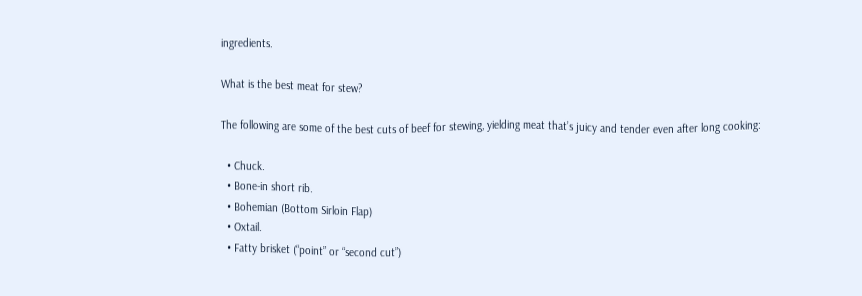ingredients.

What is the best meat for stew?

The following are some of the best cuts of beef for stewing, yielding meat that’s juicy and tender even after long cooking:

  • Chuck.
  • Bone-in short rib.
  • Bohemian (Bottom Sirloin Flap)
  • Oxtail.
  • Fatty brisket (“point” or “second cut”)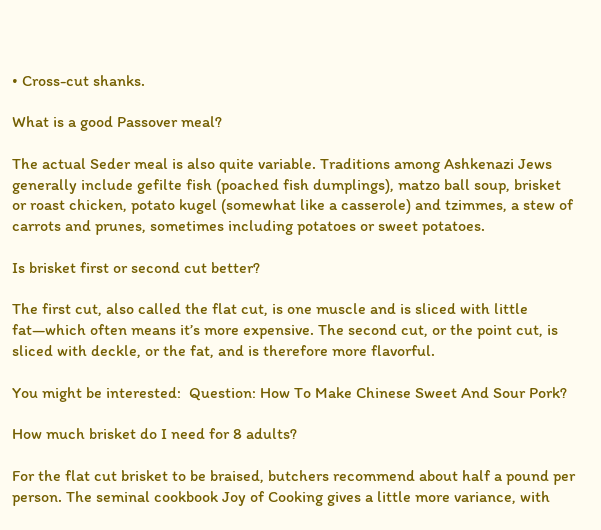• Cross-cut shanks.

What is a good Passover meal?

The actual Seder meal is also quite variable. Traditions among Ashkenazi Jews generally include gefilte fish (poached fish dumplings), matzo ball soup, brisket or roast chicken, potato kugel (somewhat like a casserole) and tzimmes, a stew of carrots and prunes, sometimes including potatoes or sweet potatoes.

Is brisket first or second cut better?

The first cut, also called the flat cut, is one muscle and is sliced with little fat—which often means it’s more expensive. The second cut, or the point cut, is sliced with deckle, or the fat, and is therefore more flavorful.

You might be interested:  Question: How To Make Chinese Sweet And Sour Pork?

How much brisket do I need for 8 adults?

For the flat cut brisket to be braised, butchers recommend about half a pound per person. The seminal cookbook Joy of Cooking gives a little more variance, with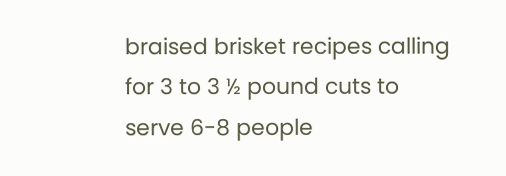braised brisket recipes calling for 3 to 3 ½ pound cuts to serve 6-8 people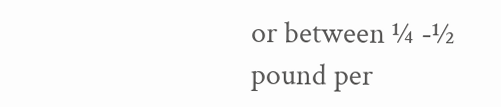or between ¼ -½ pound per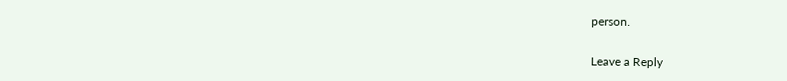person.

Leave a Reply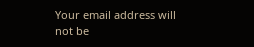Your email address will not be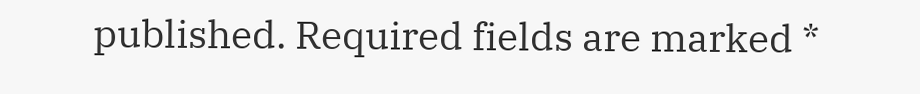published. Required fields are marked *